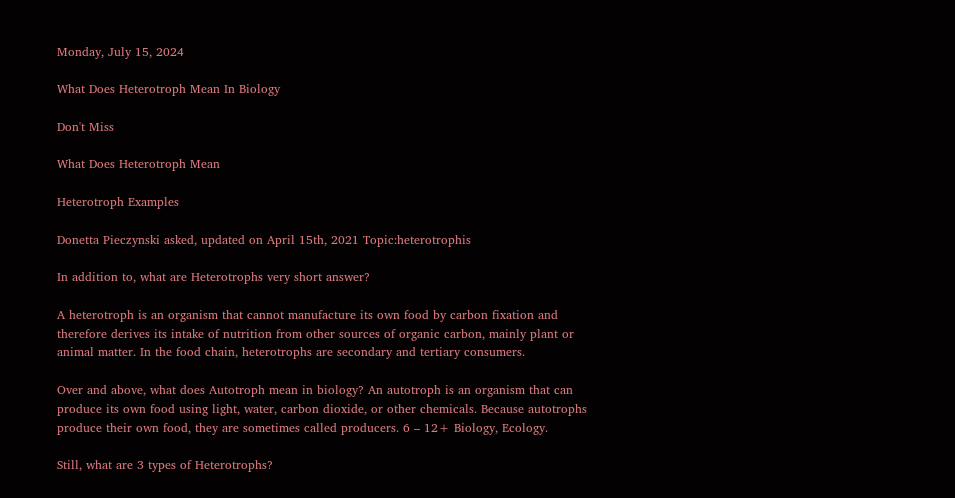Monday, July 15, 2024

What Does Heterotroph Mean In Biology

Don't Miss

What Does Heterotroph Mean

Heterotroph Examples

Donetta Pieczynski asked, updated on April 15th, 2021 Topic:heterotrophis

In addition to, what are Heterotrophs very short answer?

A heterotroph is an organism that cannot manufacture its own food by carbon fixation and therefore derives its intake of nutrition from other sources of organic carbon, mainly plant or animal matter. In the food chain, heterotrophs are secondary and tertiary consumers.

Over and above, what does Autotroph mean in biology? An autotroph is an organism that can produce its own food using light, water, carbon dioxide, or other chemicals. Because autotrophs produce their own food, they are sometimes called producers. 6 – 12+ Biology, Ecology.

Still, what are 3 types of Heterotrophs?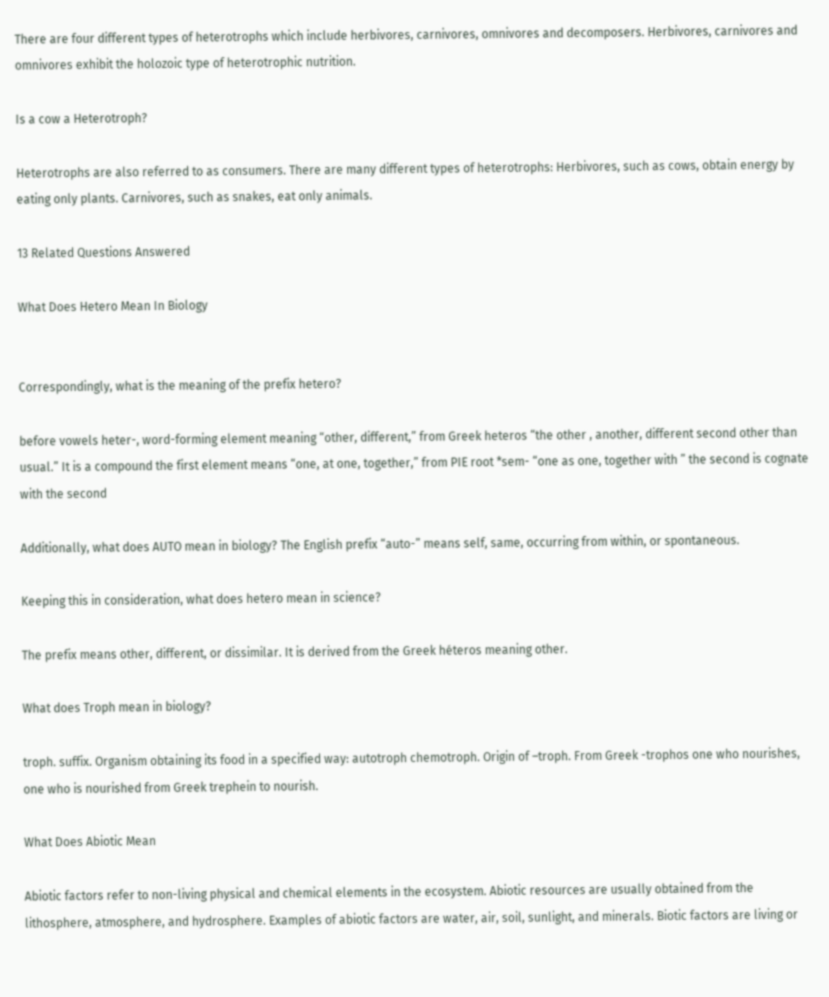There are four different types of heterotrophs which include herbivores, carnivores, omnivores and decomposers. Herbivores, carnivores and omnivores exhibit the holozoic type of heterotrophic nutrition.

Is a cow a Heterotroph?

Heterotrophs are also referred to as consumers. There are many different types of heterotrophs: Herbivores, such as cows, obtain energy by eating only plants. Carnivores, such as snakes, eat only animals.

13 Related Questions Answered

What Does Hetero Mean In Biology


Correspondingly, what is the meaning of the prefix hetero?

before vowels heter-, word-forming element meaning “other, different,” from Greek heteros “the other , another, different second other than usual.” It is a compound the first element means “one, at one, together,” from PIE root *sem- “one as one, together with ” the second is cognate with the second

Additionally, what does AUTO mean in biology? The English prefix “auto-” means self, same, occurring from within, or spontaneous.

Keeping this in consideration, what does hetero mean in science?

The prefix means other, different, or dissimilar. It is derived from the Greek héteros meaning other.

What does Troph mean in biology?

troph. suffix. Organism obtaining its food in a specified way: autotroph chemotroph. Origin of –troph. From Greek -trophos one who nourishes, one who is nourished from Greek trephein to nourish.

What Does Abiotic Mean

Abiotic factors refer to non-living physical and chemical elements in the ecosystem. Abiotic resources are usually obtained from the lithosphere, atmosphere, and hydrosphere. Examples of abiotic factors are water, air, soil, sunlight, and minerals. Biotic factors are living or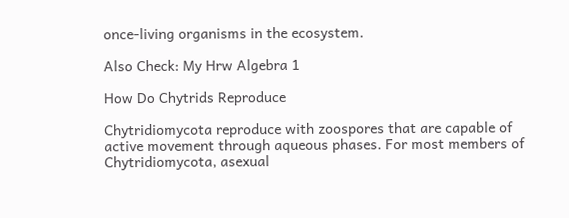once-living organisms in the ecosystem.

Also Check: My Hrw Algebra 1

How Do Chytrids Reproduce

Chytridiomycota reproduce with zoospores that are capable of active movement through aqueous phases. For most members of Chytridiomycota, asexual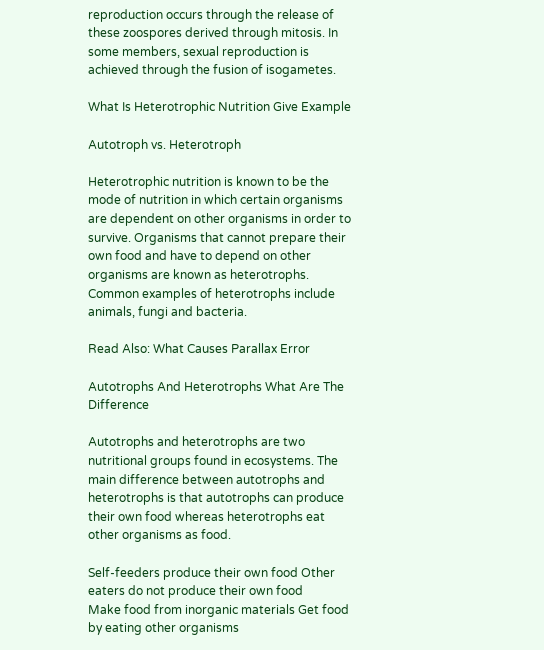reproduction occurs through the release of these zoospores derived through mitosis. In some members, sexual reproduction is achieved through the fusion of isogametes.

What Is Heterotrophic Nutrition Give Example

Autotroph vs. Heterotroph

Heterotrophic nutrition is known to be the mode of nutrition in which certain organisms are dependent on other organisms in order to survive. Organisms that cannot prepare their own food and have to depend on other organisms are known as heterotrophs. Common examples of heterotrophs include animals, fungi and bacteria.

Read Also: What Causes Parallax Error

Autotrophs And Heterotrophs What Are The Difference

Autotrophs and heterotrophs are two nutritional groups found in ecosystems. The main difference between autotrophs and heterotrophs is that autotrophs can produce their own food whereas heterotrophs eat other organisms as food.

Self-feeders produce their own food Other eaters do not produce their own food
Make food from inorganic materials Get food by eating other organisms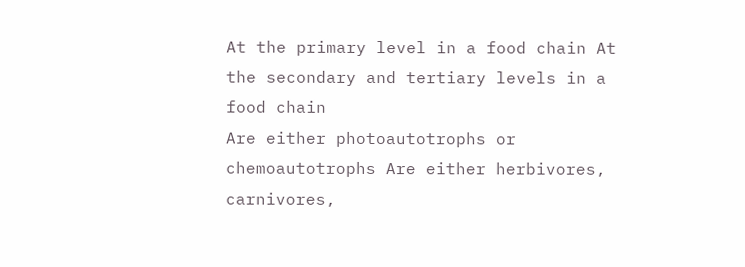At the primary level in a food chain At the secondary and tertiary levels in a food chain
Are either photoautotrophs or chemoautotrophs Are either herbivores, carnivores,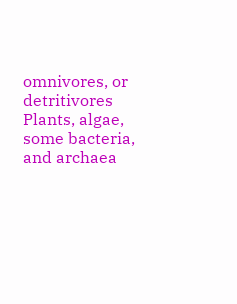omnivores, or detritivores
Plants, algae, some bacteria, and archaea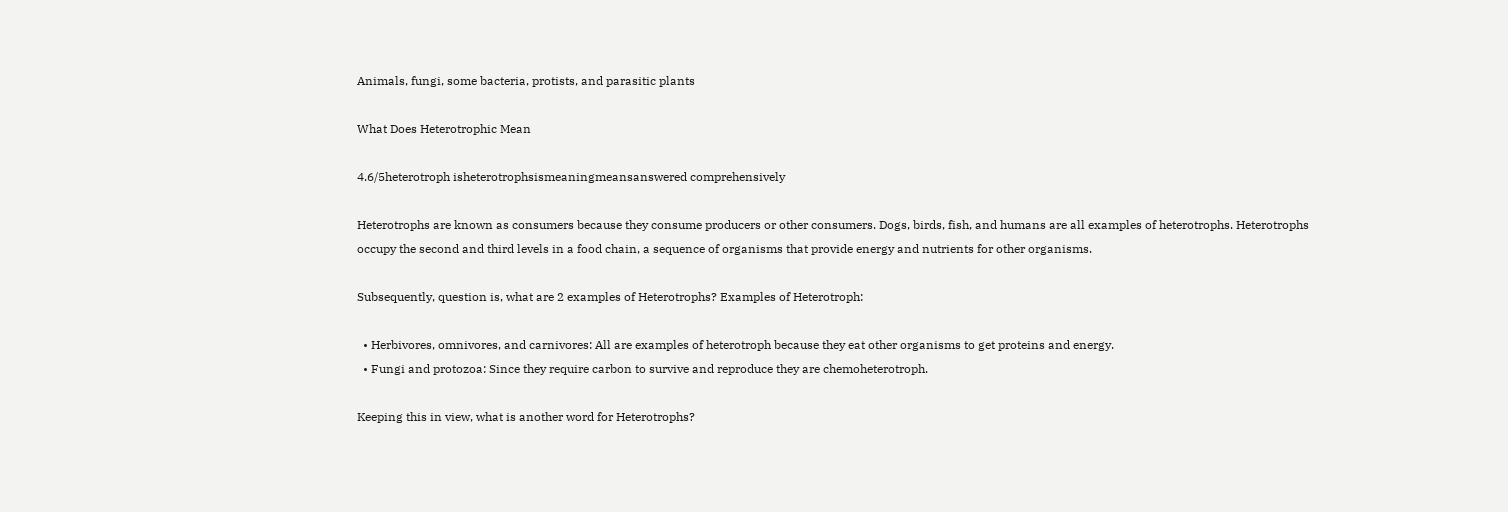Animals, fungi, some bacteria, protists, and parasitic plants

What Does Heterotrophic Mean

4.6/5heterotroph isheterotrophsismeaningmeansanswered comprehensively

Heterotrophs are known as consumers because they consume producers or other consumers. Dogs, birds, fish, and humans are all examples of heterotrophs. Heterotrophs occupy the second and third levels in a food chain, a sequence of organisms that provide energy and nutrients for other organisms.

Subsequently, question is, what are 2 examples of Heterotrophs? Examples of Heterotroph:

  • Herbivores, omnivores, and carnivores: All are examples of heterotroph because they eat other organisms to get proteins and energy.
  • Fungi and protozoa: Since they require carbon to survive and reproduce they are chemoheterotroph.

Keeping this in view, what is another word for Heterotrophs?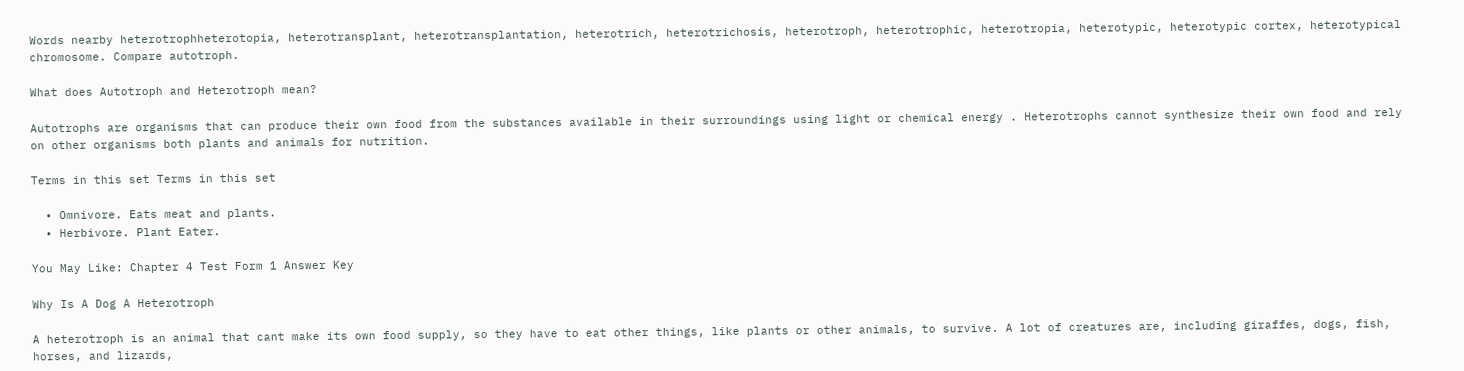Words nearby heterotrophheterotopia, heterotransplant, heterotransplantation, heterotrich, heterotrichosis, heterotroph, heterotrophic, heterotropia, heterotypic, heterotypic cortex, heterotypical chromosome. Compare autotroph.

What does Autotroph and Heterotroph mean?

Autotrophs are organisms that can produce their own food from the substances available in their surroundings using light or chemical energy . Heterotrophs cannot synthesize their own food and rely on other organisms both plants and animals for nutrition.

Terms in this set Terms in this set

  • Omnivore. Eats meat and plants.
  • Herbivore. Plant Eater.

You May Like: Chapter 4 Test Form 1 Answer Key

Why Is A Dog A Heterotroph

A heterotroph is an animal that cant make its own food supply, so they have to eat other things, like plants or other animals, to survive. A lot of creatures are, including giraffes, dogs, fish, horses, and lizards,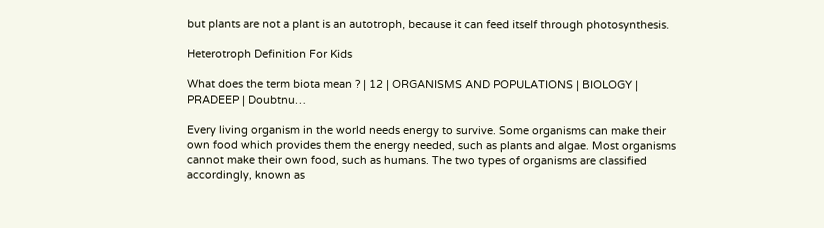but plants are not a plant is an autotroph, because it can feed itself through photosynthesis.

Heterotroph Definition For Kids

What does the term biota mean ? | 12 | ORGANISMS AND POPULATIONS | BIOLOGY | PRADEEP | Doubtnu…

Every living organism in the world needs energy to survive. Some organisms can make their own food which provides them the energy needed, such as plants and algae. Most organisms cannot make their own food, such as humans. The two types of organisms are classified accordingly, known as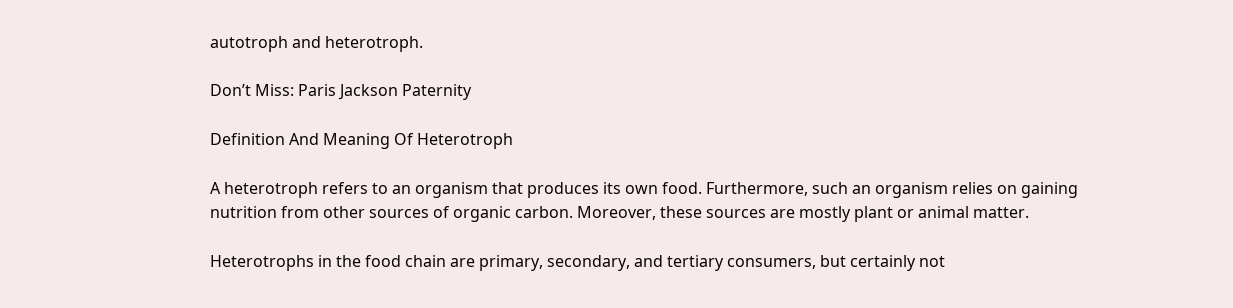autotroph and heterotroph.

Don’t Miss: Paris Jackson Paternity

Definition And Meaning Of Heterotroph

A heterotroph refers to an organism that produces its own food. Furthermore, such an organism relies on gaining nutrition from other sources of organic carbon. Moreover, these sources are mostly plant or animal matter.

Heterotrophs in the food chain are primary, secondary, and tertiary consumers, but certainly not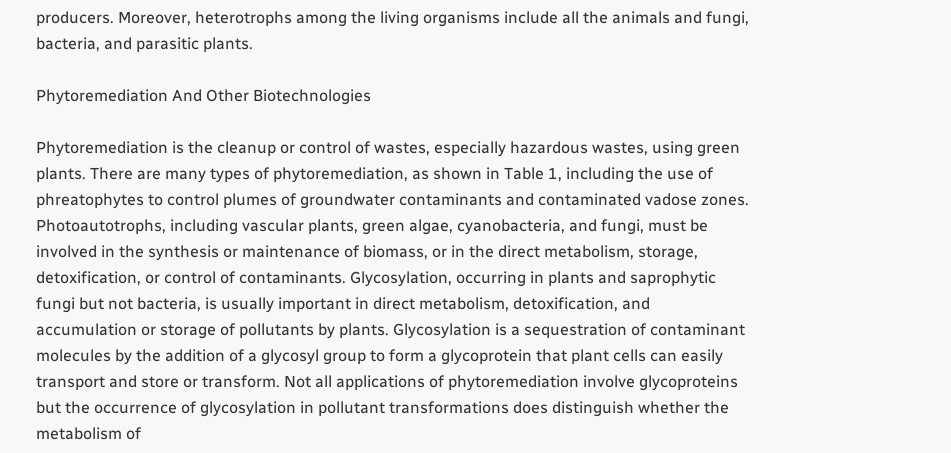producers. Moreover, heterotrophs among the living organisms include all the animals and fungi, bacteria, and parasitic plants.

Phytoremediation And Other Biotechnologies

Phytoremediation is the cleanup or control of wastes, especially hazardous wastes, using green plants. There are many types of phytoremediation, as shown in Table 1, including the use of phreatophytes to control plumes of groundwater contaminants and contaminated vadose zones. Photoautotrophs, including vascular plants, green algae, cyanobacteria, and fungi, must be involved in the synthesis or maintenance of biomass, or in the direct metabolism, storage, detoxification, or control of contaminants. Glycosylation, occurring in plants and saprophytic fungi but not bacteria, is usually important in direct metabolism, detoxification, and accumulation or storage of pollutants by plants. Glycosylation is a sequestration of contaminant molecules by the addition of a glycosyl group to form a glycoprotein that plant cells can easily transport and store or transform. Not all applications of phytoremediation involve glycoproteins but the occurrence of glycosylation in pollutant transformations does distinguish whether the metabolism of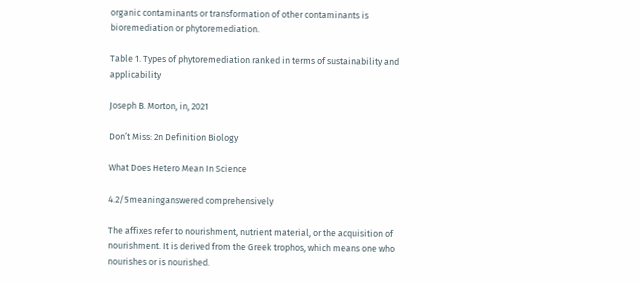organic contaminants or transformation of other contaminants is bioremediation or phytoremediation.

Table 1. Types of phytoremediation ranked in terms of sustainability and applicability

Joseph B. Morton, in, 2021

Don’t Miss: 2n Definition Biology

What Does Hetero Mean In Science

4.2/5meaninganswered comprehensively

The affixes refer to nourishment, nutrient material, or the acquisition of nourishment. It is derived from the Greek trophos, which means one who nourishes or is nourished.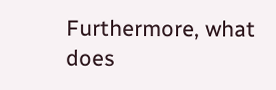Furthermore, what does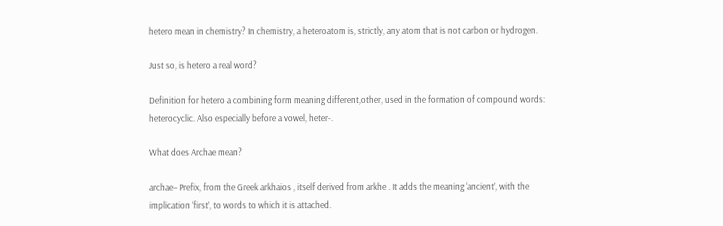hetero mean in chemistry? In chemistry, a heteroatom is, strictly, any atom that is not carbon or hydrogen.

Just so, is hetero a real word?

Definition for hetero a combining form meaning different,other, used in the formation of compound words: heterocyclic. Also especially before a vowel, heter-.

What does Archae mean?

archae– Prefix, from the Greek arkhaios , itself derived from arkhe . It adds the meaning ‘ancient’, with the implication ‘first’, to words to which it is attached.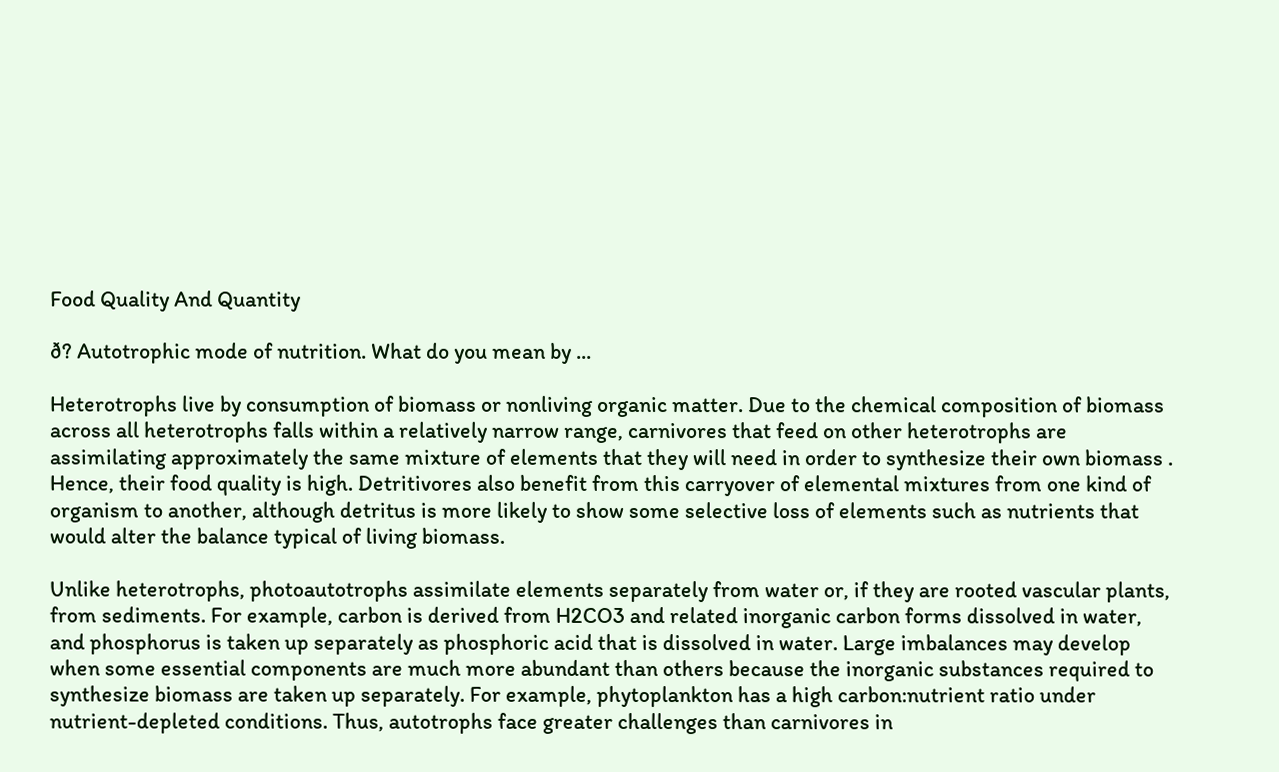Food Quality And Quantity

ð? Autotrophic mode of nutrition. What do you mean by ...

Heterotrophs live by consumption of biomass or nonliving organic matter. Due to the chemical composition of biomass across all heterotrophs falls within a relatively narrow range, carnivores that feed on other heterotrophs are assimilating approximately the same mixture of elements that they will need in order to synthesize their own biomass . Hence, their food quality is high. Detritivores also benefit from this carryover of elemental mixtures from one kind of organism to another, although detritus is more likely to show some selective loss of elements such as nutrients that would alter the balance typical of living biomass.

Unlike heterotrophs, photoautotrophs assimilate elements separately from water or, if they are rooted vascular plants, from sediments. For example, carbon is derived from H2CO3 and related inorganic carbon forms dissolved in water, and phosphorus is taken up separately as phosphoric acid that is dissolved in water. Large imbalances may develop when some essential components are much more abundant than others because the inorganic substances required to synthesize biomass are taken up separately. For example, phytoplankton has a high carbon:nutrient ratio under nutrient-depleted conditions. Thus, autotrophs face greater challenges than carnivores in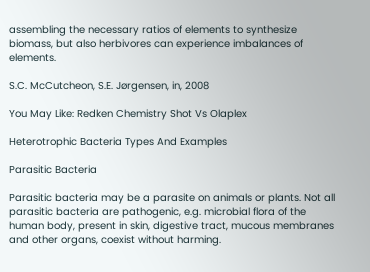assembling the necessary ratios of elements to synthesize biomass, but also herbivores can experience imbalances of elements.

S.C. McCutcheon, S.E. Jørgensen, in, 2008

You May Like: Redken Chemistry Shot Vs Olaplex

Heterotrophic Bacteria Types And Examples

Parasitic Bacteria

Parasitic bacteria may be a parasite on animals or plants. Not all parasitic bacteria are pathogenic, e.g. microbial flora of the human body, present in skin, digestive tract, mucous membranes and other organs, coexist without harming.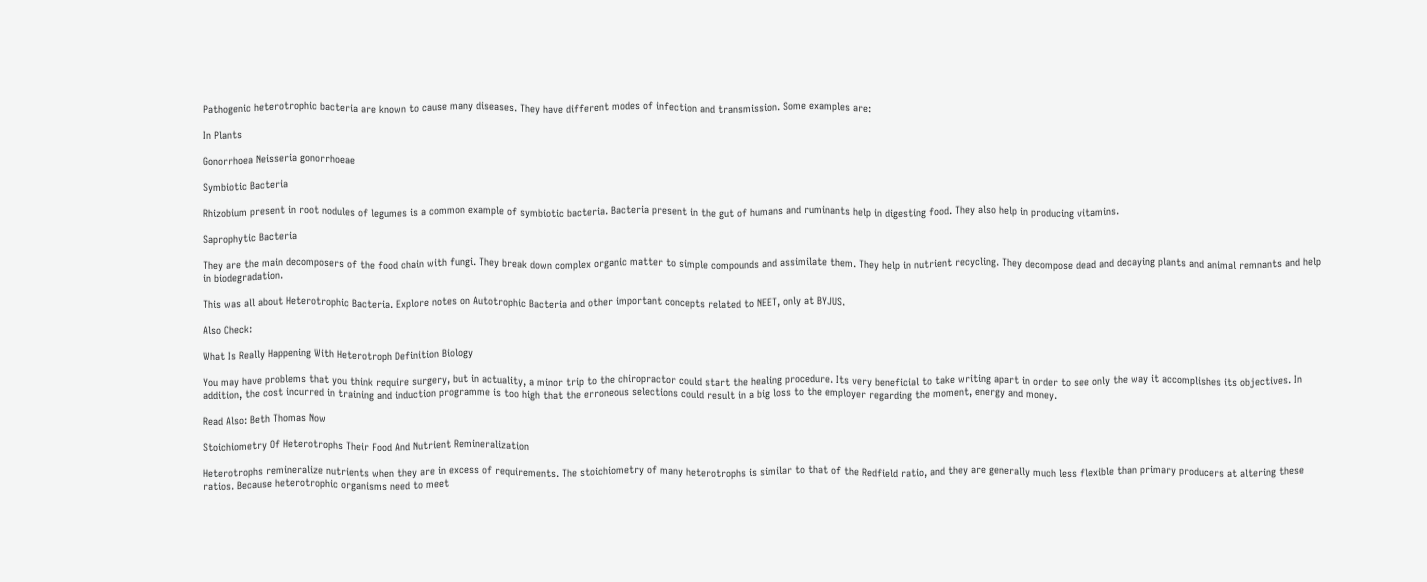Pathogenic heterotrophic bacteria are known to cause many diseases. They have different modes of infection and transmission. Some examples are:

In Plants

Gonorrhoea Neisseria gonorrhoeae

Symbiotic Bacteria

Rhizobium present in root nodules of legumes is a common example of symbiotic bacteria. Bacteria present in the gut of humans and ruminants help in digesting food. They also help in producing vitamins.

Saprophytic Bacteria

They are the main decomposers of the food chain with fungi. They break down complex organic matter to simple compounds and assimilate them. They help in nutrient recycling. They decompose dead and decaying plants and animal remnants and help in biodegradation.

This was all about Heterotrophic Bacteria. Explore notes on Autotrophic Bacteria and other important concepts related to NEET, only at BYJUS.

Also Check:

What Is Really Happening With Heterotroph Definition Biology

You may have problems that you think require surgery, but in actuality, a minor trip to the chiropractor could start the healing procedure. Its very beneficial to take writing apart in order to see only the way it accomplishes its objectives. In addition, the cost incurred in training and induction programme is too high that the erroneous selections could result in a big loss to the employer regarding the moment, energy and money.

Read Also: Beth Thomas Now

Stoichiometry Of Heterotrophs Their Food And Nutrient Remineralization

Heterotrophs remineralize nutrients when they are in excess of requirements. The stoichiometry of many heterotrophs is similar to that of the Redfield ratio, and they are generally much less flexible than primary producers at altering these ratios. Because heterotrophic organisms need to meet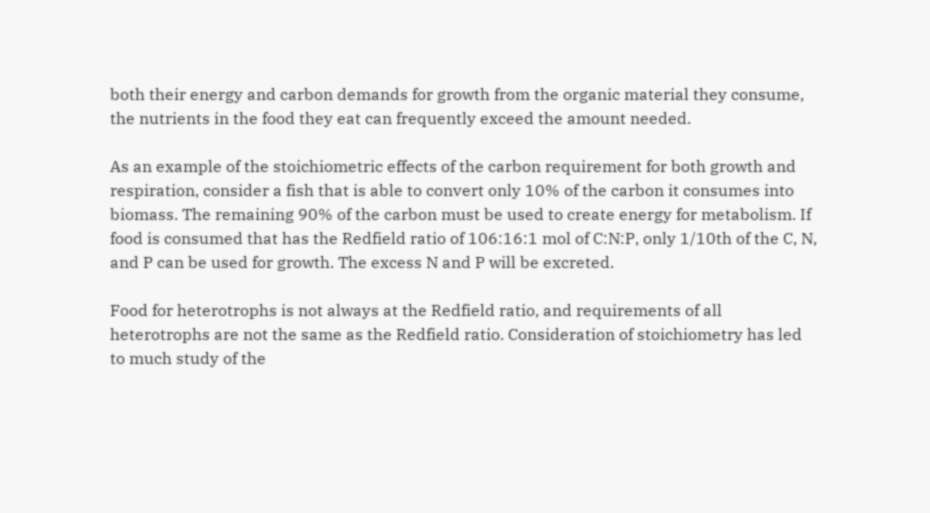both their energy and carbon demands for growth from the organic material they consume, the nutrients in the food they eat can frequently exceed the amount needed.

As an example of the stoichiometric effects of the carbon requirement for both growth and respiration, consider a fish that is able to convert only 10% of the carbon it consumes into biomass. The remaining 90% of the carbon must be used to create energy for metabolism. If food is consumed that has the Redfield ratio of 106:16:1 mol of C:N:P, only 1/10th of the C, N, and P can be used for growth. The excess N and P will be excreted.

Food for heterotrophs is not always at the Redfield ratio, and requirements of all heterotrophs are not the same as the Redfield ratio. Consideration of stoichiometry has led to much study of the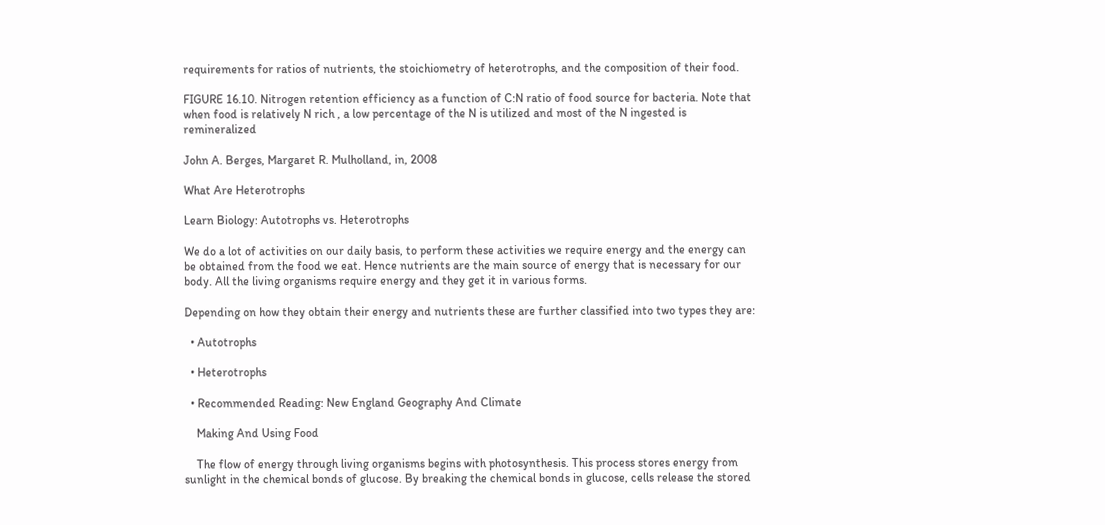requirements for ratios of nutrients, the stoichiometry of heterotrophs, and the composition of their food.

FIGURE 16.10. Nitrogen retention efficiency as a function of C:N ratio of food source for bacteria. Note that when food is relatively N rich , a low percentage of the N is utilized and most of the N ingested is remineralized

John A. Berges, Margaret R. Mulholland, in, 2008

What Are Heterotrophs

Learn Biology: Autotrophs vs. Heterotrophs

We do a lot of activities on our daily basis, to perform these activities we require energy and the energy can be obtained from the food we eat. Hence nutrients are the main source of energy that is necessary for our body. All the living organisms require energy and they get it in various forms.

Depending on how they obtain their energy and nutrients these are further classified into two types they are:

  • Autotrophs

  • Heterotrophs

  • Recommended Reading: New England Geography And Climate

    Making And Using Food

    The flow of energy through living organisms begins with photosynthesis. This process stores energy from sunlight in the chemical bonds of glucose. By breaking the chemical bonds in glucose, cells release the stored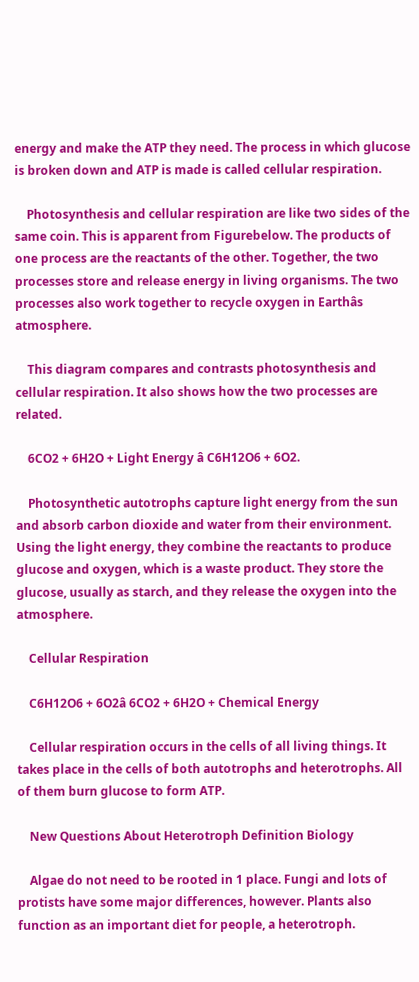energy and make the ATP they need. The process in which glucose is broken down and ATP is made is called cellular respiration.

    Photosynthesis and cellular respiration are like two sides of the same coin. This is apparent from Figurebelow. The products of one process are the reactants of the other. Together, the two processes store and release energy in living organisms. The two processes also work together to recycle oxygen in Earthâs atmosphere.

    This diagram compares and contrasts photosynthesis and cellular respiration. It also shows how the two processes are related.

    6CO2 + 6H2O + Light Energy â C6H12O6 + 6O2.

    Photosynthetic autotrophs capture light energy from the sun and absorb carbon dioxide and water from their environment. Using the light energy, they combine the reactants to produce glucose and oxygen, which is a waste product. They store the glucose, usually as starch, and they release the oxygen into the atmosphere.

    Cellular Respiration

    C6H12O6 + 6O2â 6CO2 + 6H2O + Chemical Energy

    Cellular respiration occurs in the cells of all living things. It takes place in the cells of both autotrophs and heterotrophs. All of them burn glucose to form ATP.

    New Questions About Heterotroph Definition Biology

    Algae do not need to be rooted in 1 place. Fungi and lots of protists have some major differences, however. Plants also function as an important diet for people, a heterotroph.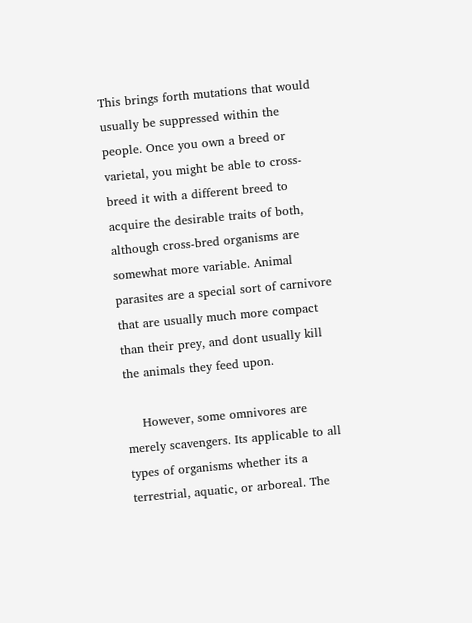This brings forth mutations that would usually be suppressed within the people. Once you own a breed or varietal, you might be able to cross-breed it with a different breed to acquire the desirable traits of both, although cross-bred organisms are somewhat more variable. Animal parasites are a special sort of carnivore that are usually much more compact than their prey, and dont usually kill the animals they feed upon.

    However, some omnivores are merely scavengers. Its applicable to all types of organisms whether its a terrestrial, aquatic, or arboreal. The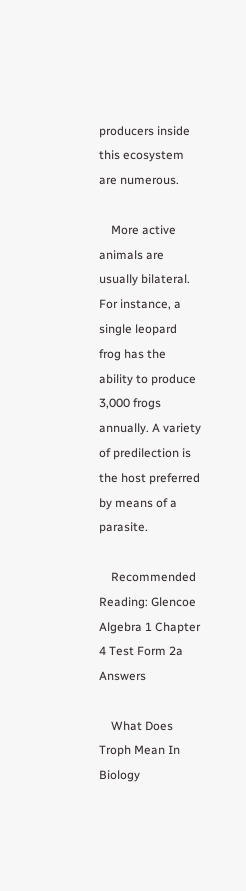producers inside this ecosystem are numerous.

    More active animals are usually bilateral. For instance, a single leopard frog has the ability to produce 3,000 frogs annually. A variety of predilection is the host preferred by means of a parasite.

    Recommended Reading: Glencoe Algebra 1 Chapter 4 Test Form 2a Answers

    What Does Troph Mean In Biology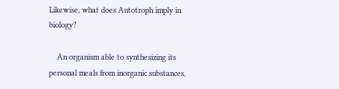Likewise, what does Autotroph imply in biology?

    An organism able to synthesizing its personal meals from inorganic substances,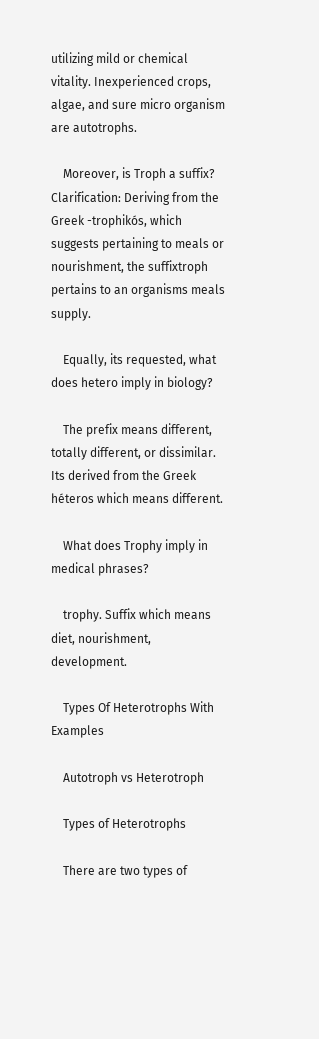utilizing mild or chemical vitality. Inexperienced crops, algae, and sure micro organism are autotrophs.

    Moreover, is Troph a suffix? Clarification: Deriving from the Greek -trophikós, which suggests pertaining to meals or nourishment, the suffixtroph pertains to an organisms meals supply.

    Equally, its requested, what does hetero imply in biology?

    The prefix means different, totally different, or dissimilar. Its derived from the Greek héteros which means different.

    What does Trophy imply in medical phrases?

    trophy. Suffix which means diet, nourishment, development.

    Types Of Heterotrophs With Examples

    Autotroph vs Heterotroph

    Types of Heterotrophs

    There are two types of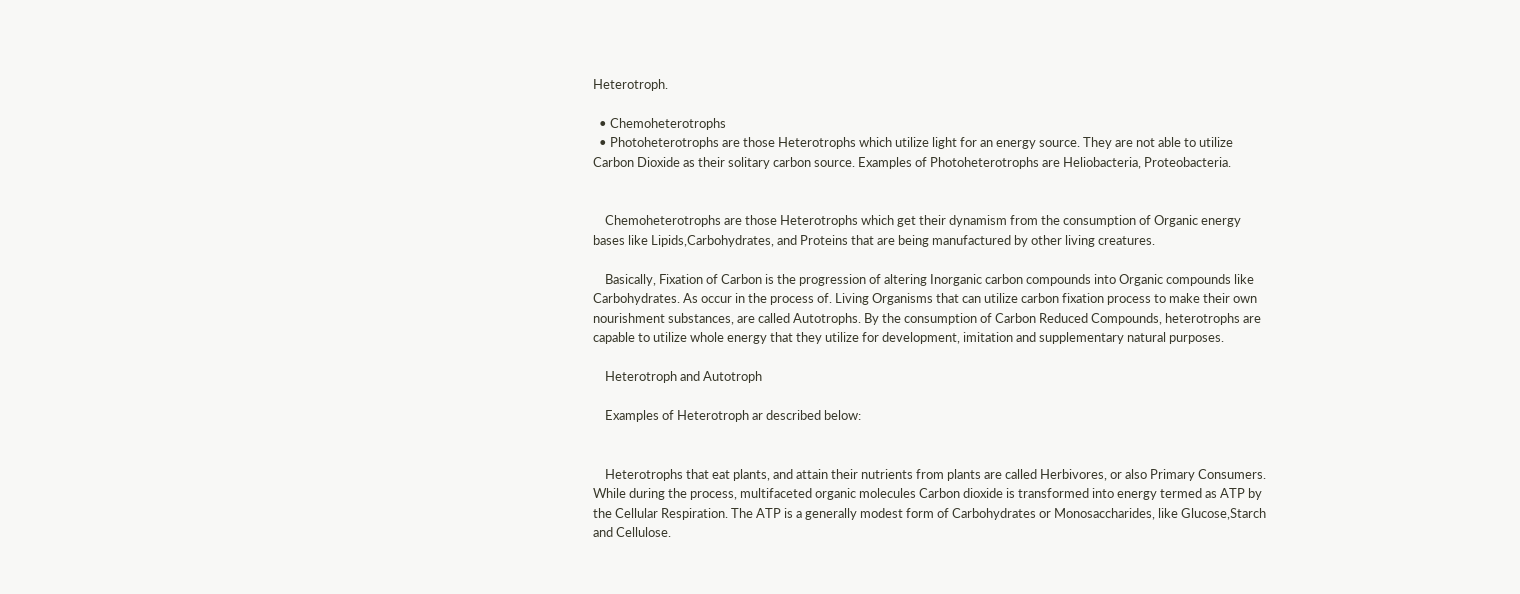Heterotroph.

  • Chemoheterotrophs
  • Photoheterotrophs are those Heterotrophs which utilize light for an energy source. They are not able to utilize Carbon Dioxide as their solitary carbon source. Examples of Photoheterotrophs are Heliobacteria, Proteobacteria.


    Chemoheterotrophs are those Heterotrophs which get their dynamism from the consumption of Organic energy bases like Lipids,Carbohydrates, and Proteins that are being manufactured by other living creatures.

    Basically, Fixation of Carbon is the progression of altering Inorganic carbon compounds into Organic compounds like Carbohydrates. As occur in the process of. Living Organisms that can utilize carbon fixation process to make their own nourishment substances, are called Autotrophs. By the consumption of Carbon Reduced Compounds, heterotrophs are capable to utilize whole energy that they utilize for development, imitation and supplementary natural purposes.

    Heterotroph and Autotroph

    Examples of Heterotroph ar described below:


    Heterotrophs that eat plants, and attain their nutrients from plants are called Herbivores, or also Primary Consumers. While during the process, multifaceted organic molecules Carbon dioxide is transformed into energy termed as ATP by the Cellular Respiration. The ATP is a generally modest form of Carbohydrates or Monosaccharides, like Glucose,Starch and Cellulose.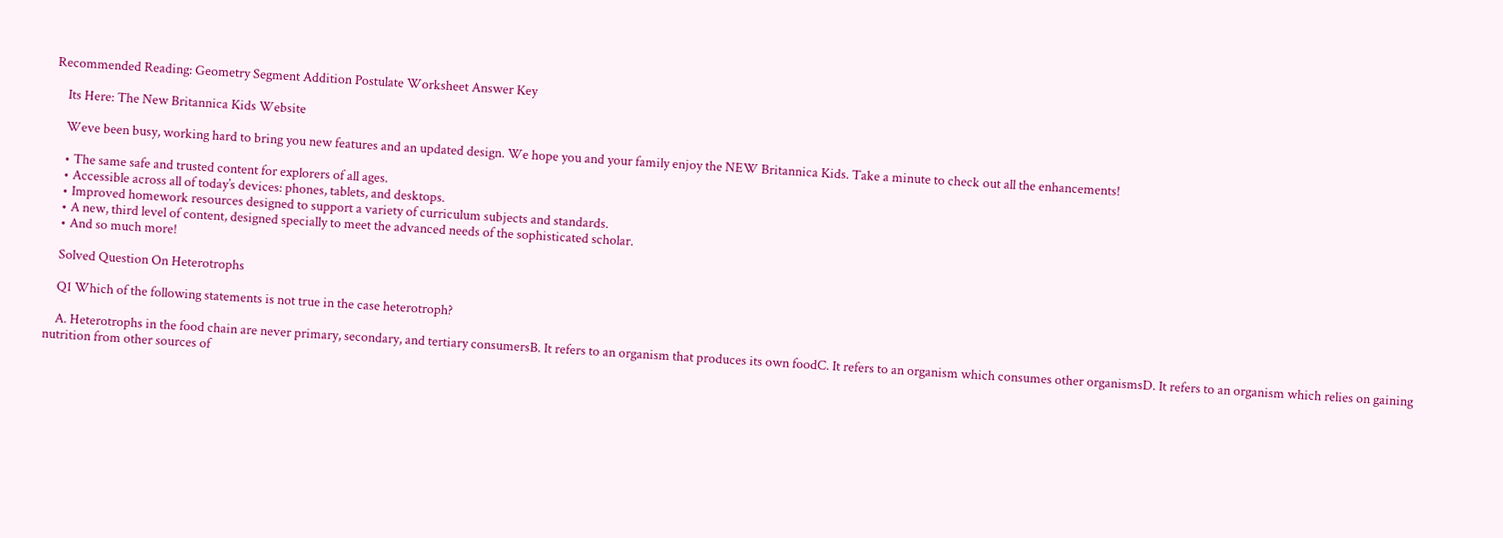Recommended Reading: Geometry Segment Addition Postulate Worksheet Answer Key

    Its Here: The New Britannica Kids Website

    Weve been busy, working hard to bring you new features and an updated design. We hope you and your family enjoy the NEW Britannica Kids. Take a minute to check out all the enhancements!

    • The same safe and trusted content for explorers of all ages.
    • Accessible across all of today’s devices: phones, tablets, and desktops.
    • Improved homework resources designed to support a variety of curriculum subjects and standards.
    • A new, third level of content, designed specially to meet the advanced needs of the sophisticated scholar.
    • And so much more!

    Solved Question On Heterotrophs

    Q1 Which of the following statements is not true in the case heterotroph?

    A. Heterotrophs in the food chain are never primary, secondary, and tertiary consumersB. It refers to an organism that produces its own foodC. It refers to an organism which consumes other organismsD. It refers to an organism which relies on gaining nutrition from other sources of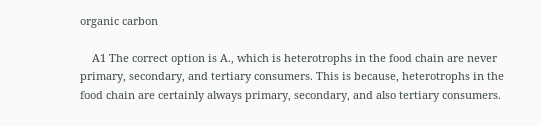organic carbon

    A1 The correct option is A., which is heterotrophs in the food chain are never primary, secondary, and tertiary consumers. This is because, heterotrophs in the food chain are certainly always primary, secondary, and also tertiary consumers.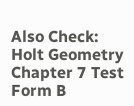Also Check: Holt Geometry Chapter 7 Test Form B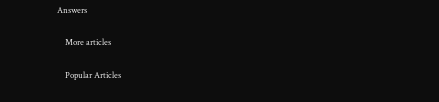Answers

    More articles

    Popular Articles